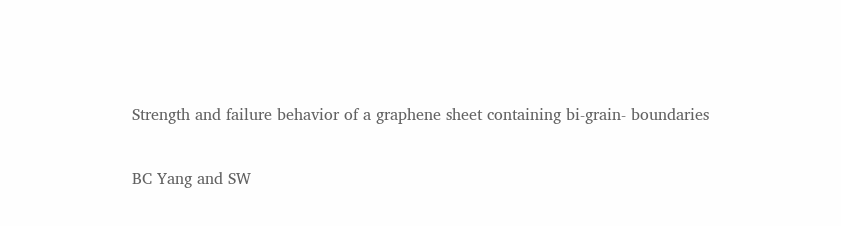Strength and failure behavior of a graphene sheet containing bi-grain- boundaries

BC Yang and SW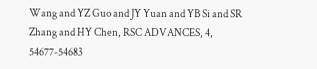Wang and YZ Guo and JY Yuan and YB Si and SR Zhang and HY Chen, RSC ADVANCES, 4, 54677-54683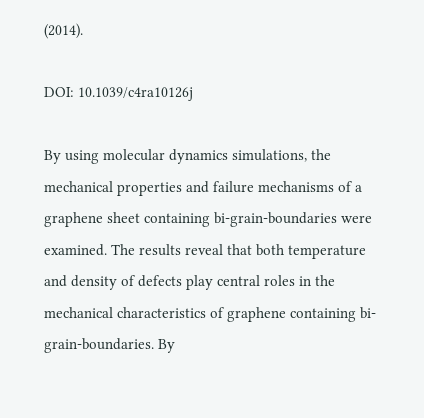(2014).

DOI: 10.1039/c4ra10126j

By using molecular dynamics simulations, the mechanical properties and failure mechanisms of a graphene sheet containing bi-grain-boundaries were examined. The results reveal that both temperature and density of defects play central roles in the mechanical characteristics of graphene containing bi-grain-boundaries. By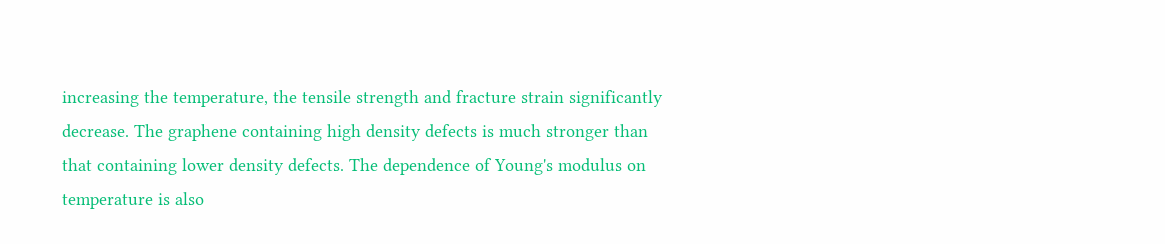increasing the temperature, the tensile strength and fracture strain significantly decrease. The graphene containing high density defects is much stronger than that containing lower density defects. The dependence of Young's modulus on temperature is also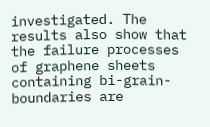investigated. The results also show that the failure processes of graphene sheets containing bi-grain-boundaries are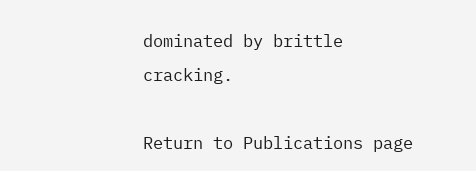dominated by brittle cracking.

Return to Publications page